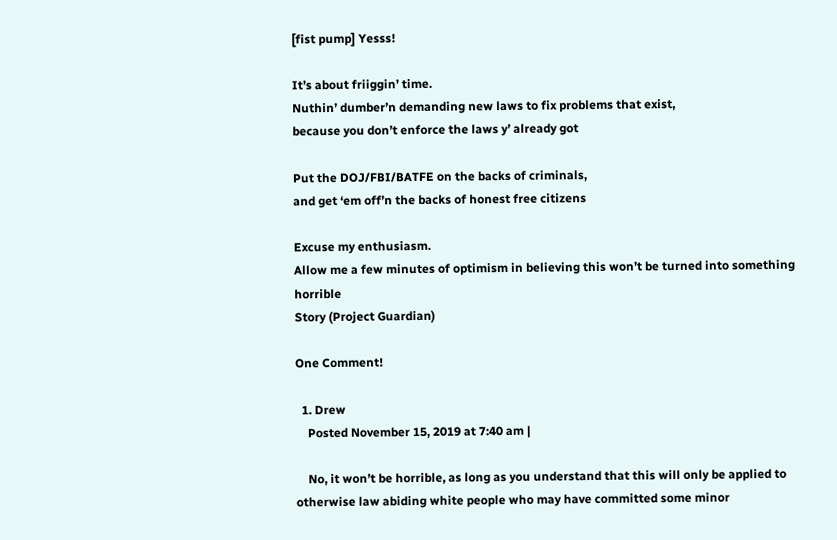[fist pump] Yesss!

It’s about friiggin’ time.
Nuthin’ dumber’n demanding new laws to fix problems that exist,
because you don’t enforce the laws y’ already got

Put the DOJ/FBI/BATFE on the backs of criminals,
and get ‘em off’n the backs of honest free citizens

Excuse my enthusiasm.
Allow me a few minutes of optimism in believing this won’t be turned into something horrible
Story (Project Guardian)

One Comment!

  1. Drew
    Posted November 15, 2019 at 7:40 am |

    No, it won’t be horrible, as long as you understand that this will only be applied to otherwise law abiding white people who may have committed some minor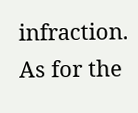infraction. As for the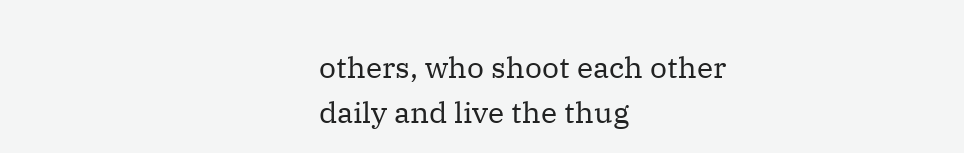others, who shoot each other daily and live the thug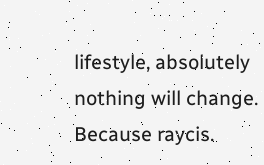lifestyle, absolutely nothing will change. Because raycis.